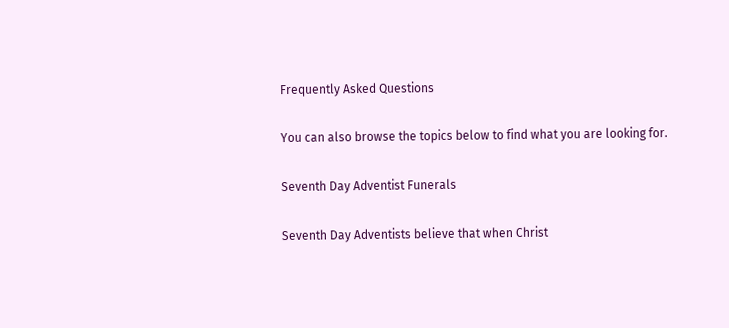Frequently Asked Questions

You can also browse the topics below to find what you are looking for.

Seventh Day Adventist Funerals

Seventh Day Adventists believe that when Christ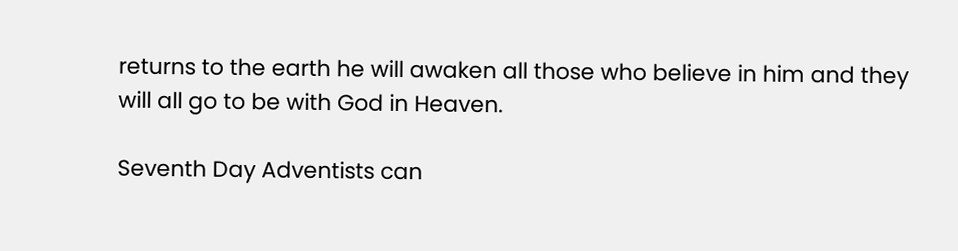returns to the earth he will awaken all those who believe in him and they will all go to be with God in Heaven.

Seventh Day Adventists can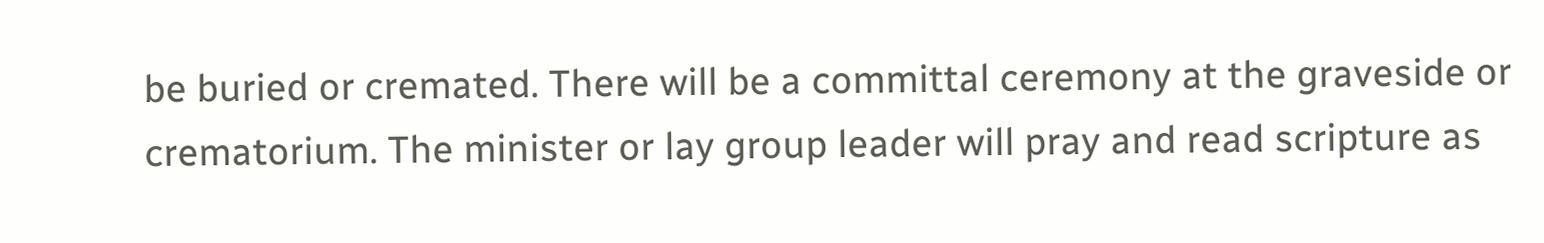be buried or cremated. There will be a committal ceremony at the graveside or crematorium. The minister or lay group leader will pray and read scripture as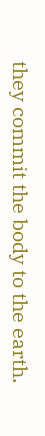they commit the body to the earth.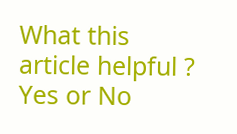What this article helpful ? Yes or No